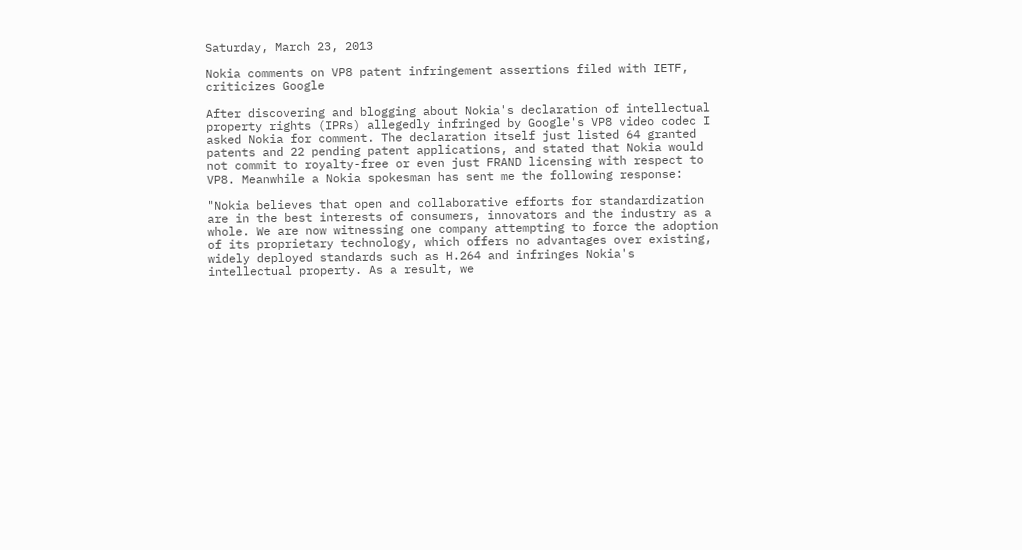Saturday, March 23, 2013

Nokia comments on VP8 patent infringement assertions filed with IETF, criticizes Google

After discovering and blogging about Nokia's declaration of intellectual property rights (IPRs) allegedly infringed by Google's VP8 video codec I asked Nokia for comment. The declaration itself just listed 64 granted patents and 22 pending patent applications, and stated that Nokia would not commit to royalty-free or even just FRAND licensing with respect to VP8. Meanwhile a Nokia spokesman has sent me the following response:

"Nokia believes that open and collaborative efforts for standardization are in the best interests of consumers, innovators and the industry as a whole. We are now witnessing one company attempting to force the adoption of its proprietary technology, which offers no advantages over existing, widely deployed standards such as H.264 and infringes Nokia's intellectual property. As a result, we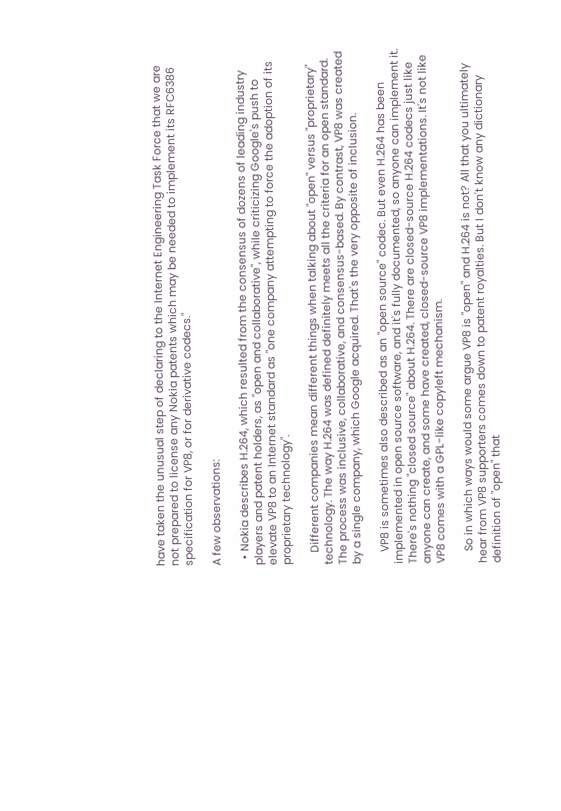have taken the unusual step of declaring to the Internet Engineering Task Force that we are not prepared to license any Nokia patents which may be needed to implement its RFC6386 specification for VP8, or for derivative codecs."

A few observations:

  • Nokia describes H.264, which resulted from the consensus of dozens of leading industry players and patent holders, as "open and collaborative", while criticizing Google's push to elevate VP8 to an Internet standard as "one company attempting to force the adoption of its proprietary technology".

    Different companies mean different things when talking about "open" versus "proprietary" technology. The way H.264 was defined definitely meets all the criteria for an open standard. The process was inclusive, collaborative, and consensus-based. By contrast, VP8 was created by a single company, which Google acquired. That's the very opposite of inclusion.

    VP8 is sometimes also described as an "open source" codec. But even H.264 has been implemented in open source software, and it's fully documented, so anyone can implement it. There's nothing "closed source" about H.264. There are closed-source H.264 codecs just like anyone can create, and some have created, closed-source VP8 implementations. It's not like VP8 comes with a GPL-like copyleft mechanism.

    So in which ways would some argue VP8 is "open" and H.264 is not? All that you ultimately hear from VP8 supporters comes down to patent royalties. But I don't know any dictionary definition of "open" that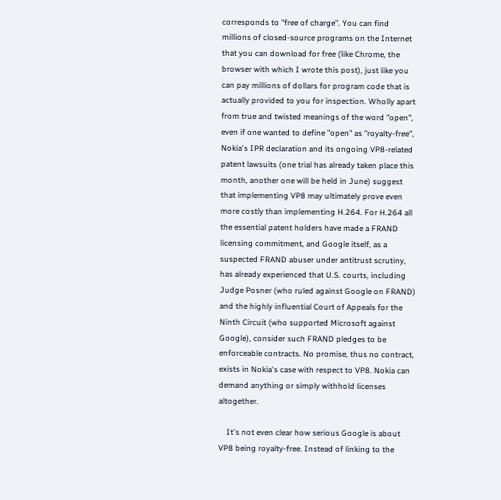corresponds to "free of charge". You can find millions of closed-source programs on the Internet that you can download for free (like Chrome, the browser with which I wrote this post), just like you can pay millions of dollars for program code that is actually provided to you for inspection. Wholly apart from true and twisted meanings of the word "open", even if one wanted to define "open" as "royalty-free", Nokia's IPR declaration and its ongoing VP8-related patent lawsuits (one trial has already taken place this month, another one will be held in June) suggest that implementing VP8 may ultimately prove even more costly than implementing H.264. For H.264 all the essential patent holders have made a FRAND licensing commitment, and Google itself, as a suspected FRAND abuser under antitrust scrutiny, has already experienced that U.S. courts, including Judge Posner (who ruled against Google on FRAND) and the highly influential Court of Appeals for the Ninth Circuit (who supported Microsoft against Google), consider such FRAND pledges to be enforceable contracts. No promise, thus no contract, exists in Nokia's case with respect to VP8. Nokia can demand anything or simply withhold licenses altogether.

    It's not even clear how serious Google is about VP8 being royalty-free. Instead of linking to the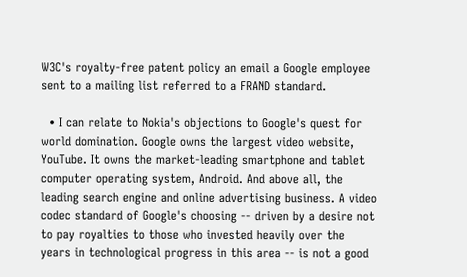W3C's royalty-free patent policy an email a Google employee sent to a mailing list referred to a FRAND standard.

  • I can relate to Nokia's objections to Google's quest for world domination. Google owns the largest video website, YouTube. It owns the market-leading smartphone and tablet computer operating system, Android. And above all, the leading search engine and online advertising business. A video codec standard of Google's choosing -- driven by a desire not to pay royalties to those who invested heavily over the years in technological progress in this area -- is not a good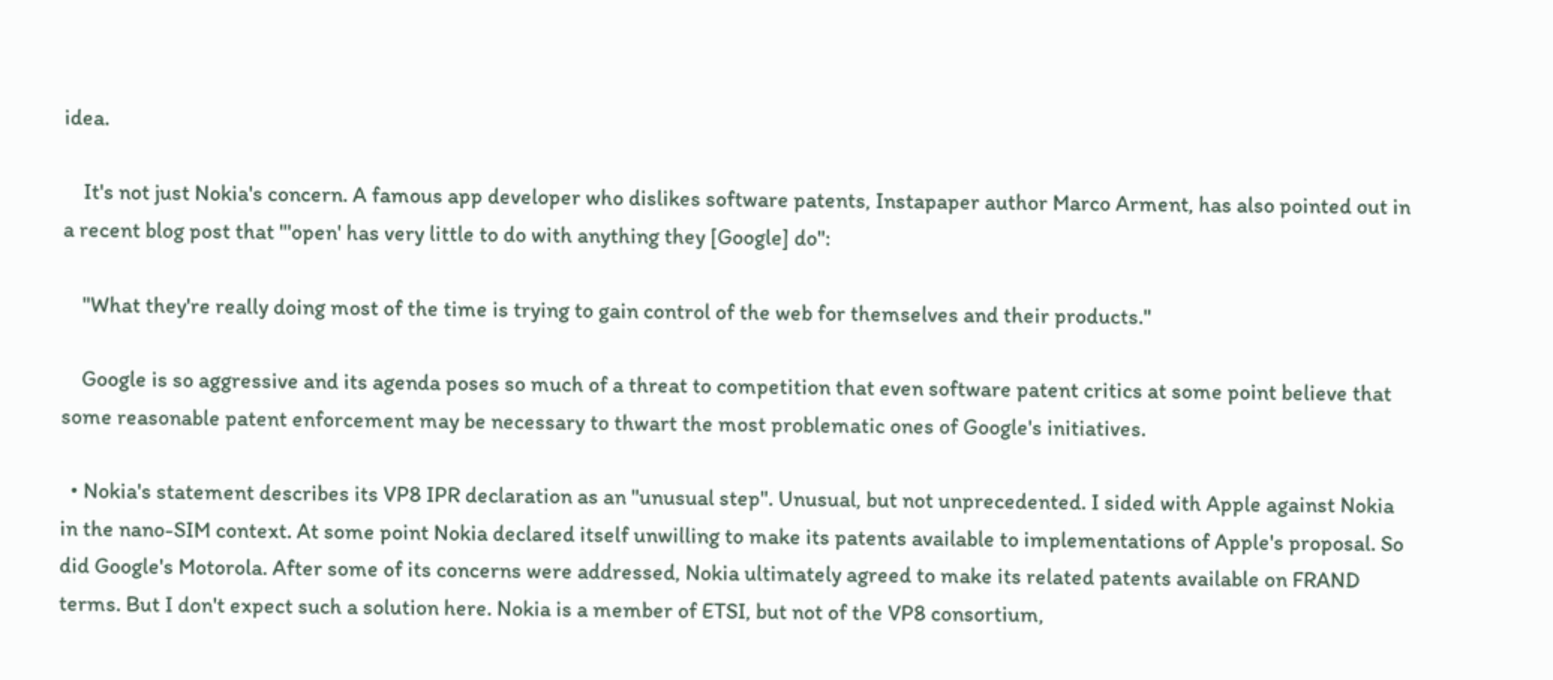idea.

    It's not just Nokia's concern. A famous app developer who dislikes software patents, Instapaper author Marco Arment, has also pointed out in a recent blog post that "'open' has very little to do with anything they [Google] do":

    "What they're really doing most of the time is trying to gain control of the web for themselves and their products."

    Google is so aggressive and its agenda poses so much of a threat to competition that even software patent critics at some point believe that some reasonable patent enforcement may be necessary to thwart the most problematic ones of Google's initiatives.

  • Nokia's statement describes its VP8 IPR declaration as an "unusual step". Unusual, but not unprecedented. I sided with Apple against Nokia in the nano-SIM context. At some point Nokia declared itself unwilling to make its patents available to implementations of Apple's proposal. So did Google's Motorola. After some of its concerns were addressed, Nokia ultimately agreed to make its related patents available on FRAND terms. But I don't expect such a solution here. Nokia is a member of ETSI, but not of the VP8 consortium,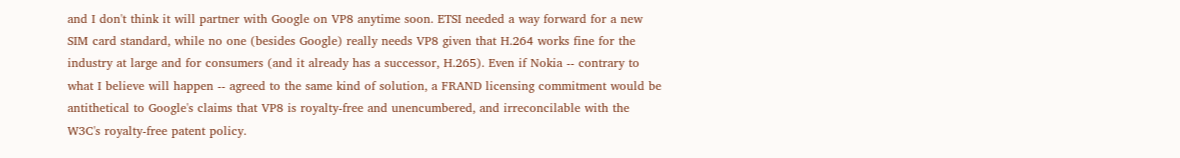and I don't think it will partner with Google on VP8 anytime soon. ETSI needed a way forward for a new SIM card standard, while no one (besides Google) really needs VP8 given that H.264 works fine for the industry at large and for consumers (and it already has a successor, H.265). Even if Nokia -- contrary to what I believe will happen -- agreed to the same kind of solution, a FRAND licensing commitment would be antithetical to Google's claims that VP8 is royalty-free and unencumbered, and irreconcilable with the W3C's royalty-free patent policy.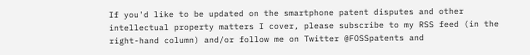If you'd like to be updated on the smartphone patent disputes and other intellectual property matters I cover, please subscribe to my RSS feed (in the right-hand column) and/or follow me on Twitter @FOSSpatents and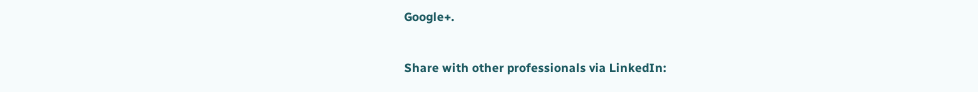Google+.

Share with other professionals via LinkedIn: